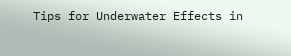Tips for Underwater Effects in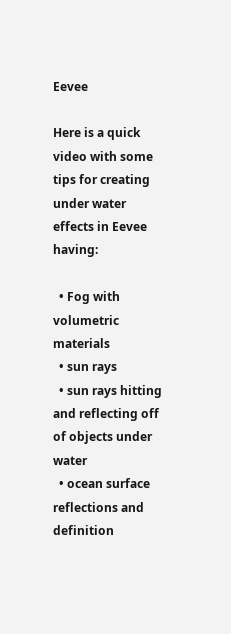Eevee

Here is a quick video with some tips for creating under water effects in Eevee having:

  • Fog with volumetric materials
  • sun rays
  • sun rays hitting and reflecting off of objects under water
  • ocean surface reflections and definition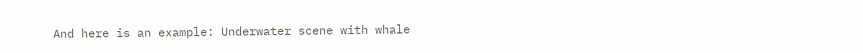And here is an example: Underwater scene with whale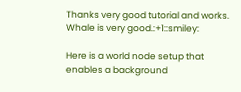Thanks very good tutorial and works. Whale is very good.:+1::smiley:

Here is a world node setup that enables a background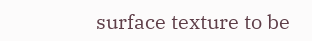surface texture to be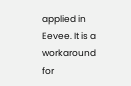applied in Eevee. It is a workaround for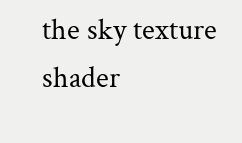the sky texture shader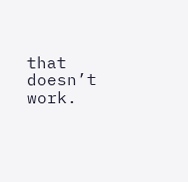that doesn’t work.